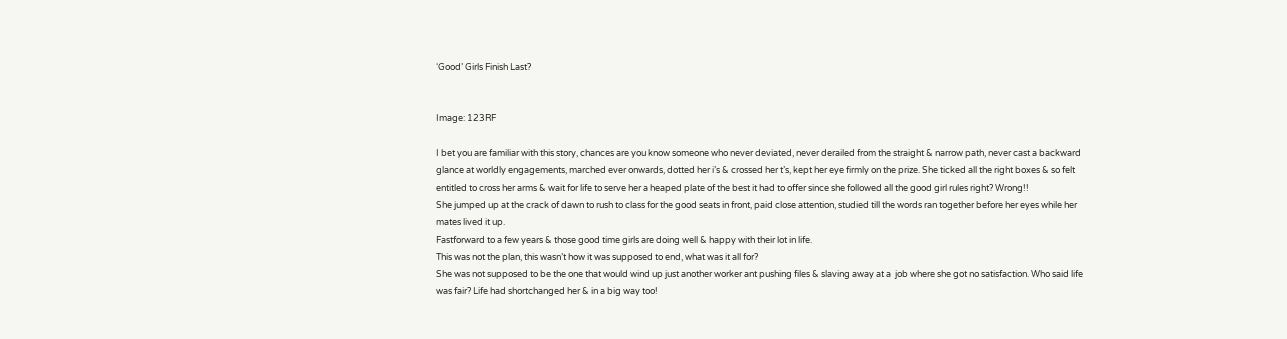‘Good’ Girls Finish Last?


Image: 123RF

I bet you are familiar with this story, chances are you know someone who never deviated, never derailed from the straight & narrow path, never cast a backward glance at worldly engagements, marched ever onwards, dotted her i’s & crossed her t’s, kept her eye firmly on the prize. She ticked all the right boxes & so felt entitled to cross her arms & wait for life to serve her a heaped plate of the best it had to offer since she followed all the good girl rules right? Wrong!!
She jumped up at the crack of dawn to rush to class for the good seats in front, paid close attention, studied till the words ran together before her eyes while her mates lived it up.
Fastforward to a few years & those good time girls are doing well & happy with their lot in life.
This was not the plan, this wasn’t how it was supposed to end, what was it all for?
She was not supposed to be the one that would wind up just another worker ant pushing files & slaving away at a  job where she got no satisfaction. Who said life was fair? Life had shortchanged her & in a big way too!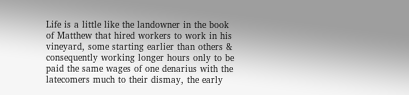Life is a little like the landowner in the book of Matthew that hired workers to work in his vineyard, some starting earlier than others & consequently working longer hours only to be paid the same wages of one denarius with the latecomers much to their dismay, the early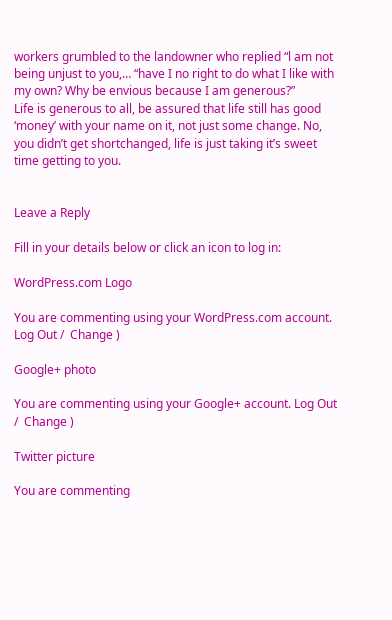workers grumbled to the landowner who replied “l am not being unjust to you,… “have I no right to do what I like with my own? Why be envious because I am generous?”
Life is generous to all, be assured that life still has good ‘money’ with your name on it, not just some change. No, you didn’t get shortchanged, life is just taking it’s sweet time getting to you.


Leave a Reply

Fill in your details below or click an icon to log in:

WordPress.com Logo

You are commenting using your WordPress.com account. Log Out /  Change )

Google+ photo

You are commenting using your Google+ account. Log Out /  Change )

Twitter picture

You are commenting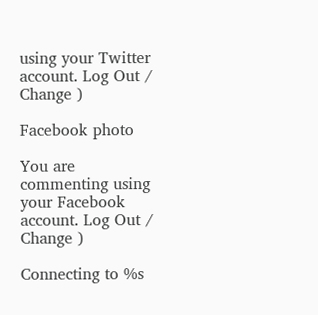using your Twitter account. Log Out /  Change )

Facebook photo

You are commenting using your Facebook account. Log Out /  Change )

Connecting to %s